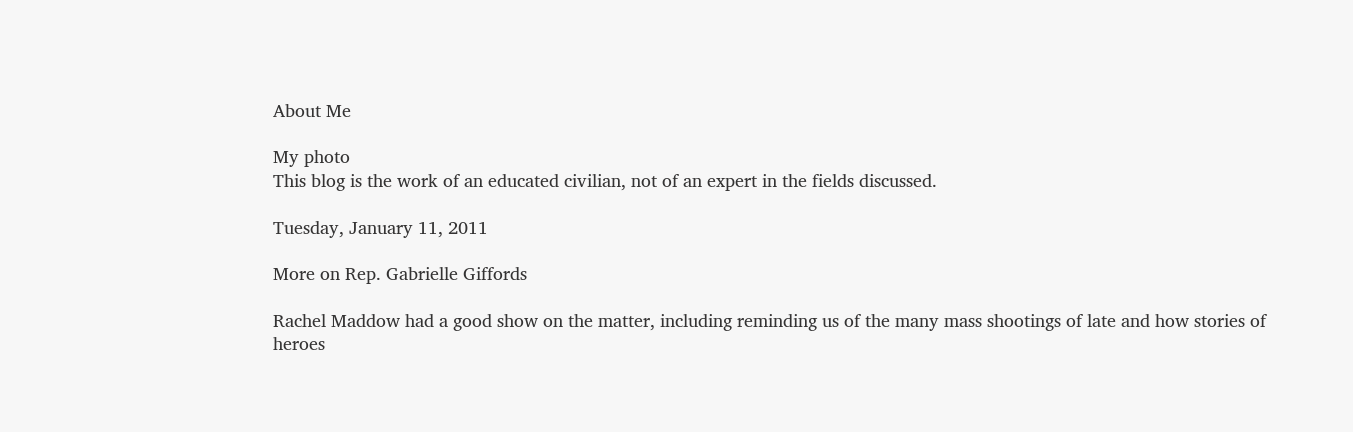About Me

My photo
This blog is the work of an educated civilian, not of an expert in the fields discussed.

Tuesday, January 11, 2011

More on Rep. Gabrielle Giffords

Rachel Maddow had a good show on the matter, including reminding us of the many mass shootings of late and how stories of heroes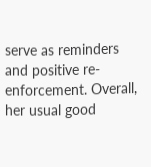serve as reminders and positive re-enforcement. Overall, her usual good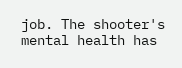job. The shooter's mental health has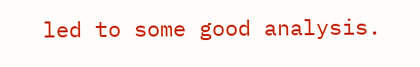led to some good analysis.